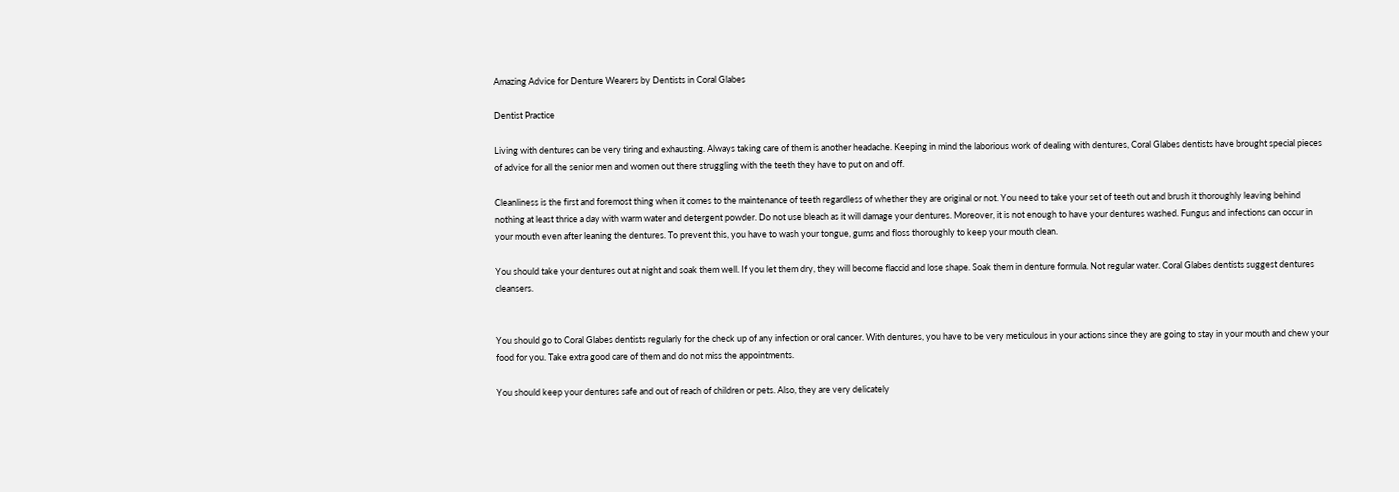Amazing Advice for Denture Wearers by Dentists in Coral Glabes

Dentist Practice

Living with dentures can be very tiring and exhausting. Always taking care of them is another headache. Keeping in mind the laborious work of dealing with dentures, Coral Glabes dentists have brought special pieces of advice for all the senior men and women out there struggling with the teeth they have to put on and off.

Cleanliness is the first and foremost thing when it comes to the maintenance of teeth regardless of whether they are original or not. You need to take your set of teeth out and brush it thoroughly leaving behind nothing at least thrice a day with warm water and detergent powder. Do not use bleach as it will damage your dentures. Moreover, it is not enough to have your dentures washed. Fungus and infections can occur in your mouth even after leaning the dentures. To prevent this, you have to wash your tongue, gums and floss thoroughly to keep your mouth clean.

You should take your dentures out at night and soak them well. If you let them dry, they will become flaccid and lose shape. Soak them in denture formula. Not regular water. Coral Glabes dentists suggest dentures cleansers.


You should go to Coral Glabes dentists regularly for the check up of any infection or oral cancer. With dentures, you have to be very meticulous in your actions since they are going to stay in your mouth and chew your food for you. Take extra good care of them and do not miss the appointments.

You should keep your dentures safe and out of reach of children or pets. Also, they are very delicately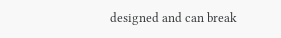designed and can break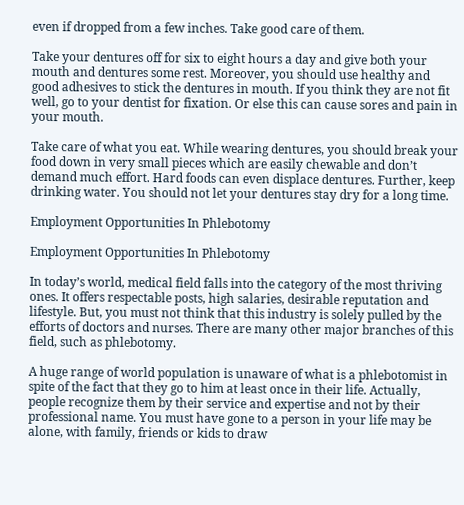even if dropped from a few inches. Take good care of them.

Take your dentures off for six to eight hours a day and give both your mouth and dentures some rest. Moreover, you should use healthy and good adhesives to stick the dentures in mouth. If you think they are not fit well, go to your dentist for fixation. Or else this can cause sores and pain in your mouth.

Take care of what you eat. While wearing dentures, you should break your food down in very small pieces which are easily chewable and don’t demand much effort. Hard foods can even displace dentures. Further, keep drinking water. You should not let your dentures stay dry for a long time.

Employment Opportunities In Phlebotomy

Employment Opportunities In Phlebotomy

In today’s world, medical field falls into the category of the most thriving ones. It offers respectable posts, high salaries, desirable reputation and lifestyle. But, you must not think that this industry is solely pulled by the efforts of doctors and nurses. There are many other major branches of this field, such as phlebotomy.

A huge range of world population is unaware of what is a phlebotomist in spite of the fact that they go to him at least once in their life. Actually, people recognize them by their service and expertise and not by their professional name. You must have gone to a person in your life may be alone, with family, friends or kids to draw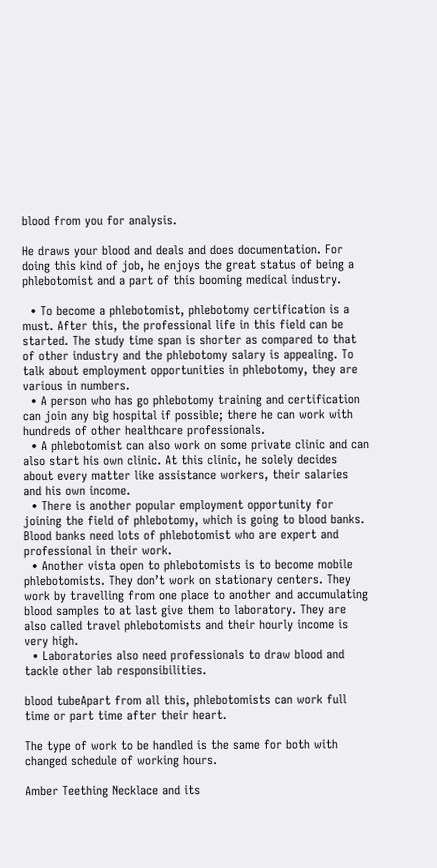blood from you for analysis.

He draws your blood and deals and does documentation. For doing this kind of job, he enjoys the great status of being a phlebotomist and a part of this booming medical industry.

  • To become a phlebotomist, phlebotomy certification is a must. After this, the professional life in this field can be started. The study time span is shorter as compared to that of other industry and the phlebotomy salary is appealing. To talk about employment opportunities in phlebotomy, they are various in numbers.
  • A person who has go phlebotomy training and certification can join any big hospital if possible; there he can work with hundreds of other healthcare professionals.
  • A phlebotomist can also work on some private clinic and can also start his own clinic. At this clinic, he solely decides about every matter like assistance workers, their salaries and his own income.
  • There is another popular employment opportunity for joining the field of phlebotomy, which is going to blood banks. Blood banks need lots of phlebotomist who are expert and professional in their work.
  • Another vista open to phlebotomists is to become mobile phlebotomists. They don’t work on stationary centers. They work by travelling from one place to another and accumulating blood samples to at last give them to laboratory. They are also called travel phlebotomists and their hourly income is very high.
  • Laboratories also need professionals to draw blood and tackle other lab responsibilities.

blood tubeApart from all this, phlebotomists can work full time or part time after their heart.

The type of work to be handled is the same for both with changed schedule of working hours.

Amber Teething Necklace and its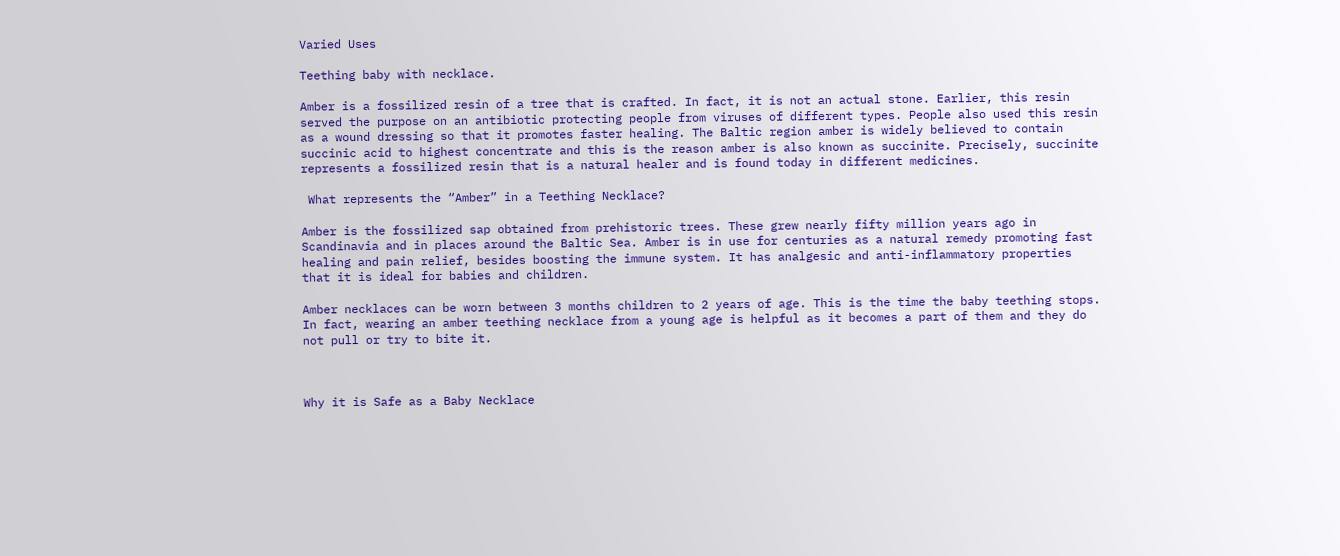Varied Uses

Teething baby with necklace.

Amber is a fossilized resin of a tree that is crafted. In fact, it is not an actual stone. Earlier, this resin served the purpose on an antibiotic protecting people from viruses of different types. People also used this resin as a wound dressing so that it promotes faster healing. The Baltic region amber is widely believed to contain succinic acid to highest concentrate and this is the reason amber is also known as succinite. Precisely, succinite represents a fossilized resin that is a natural healer and is found today in different medicines.

 What represents the “Amber” in a Teething Necklace?

Amber is the fossilized sap obtained from prehistoric trees. These grew nearly fifty million years ago in Scandinavia and in places around the Baltic Sea. Amber is in use for centuries as a natural remedy promoting fast healing and pain relief, besides boosting the immune system. It has analgesic and anti-inflammatory properties that it is ideal for babies and children.

Amber necklaces can be worn between 3 months children to 2 years of age. This is the time the baby teething stops. In fact, wearing an amber teething necklace from a young age is helpful as it becomes a part of them and they do not pull or try to bite it.



Why it is Safe as a Baby Necklace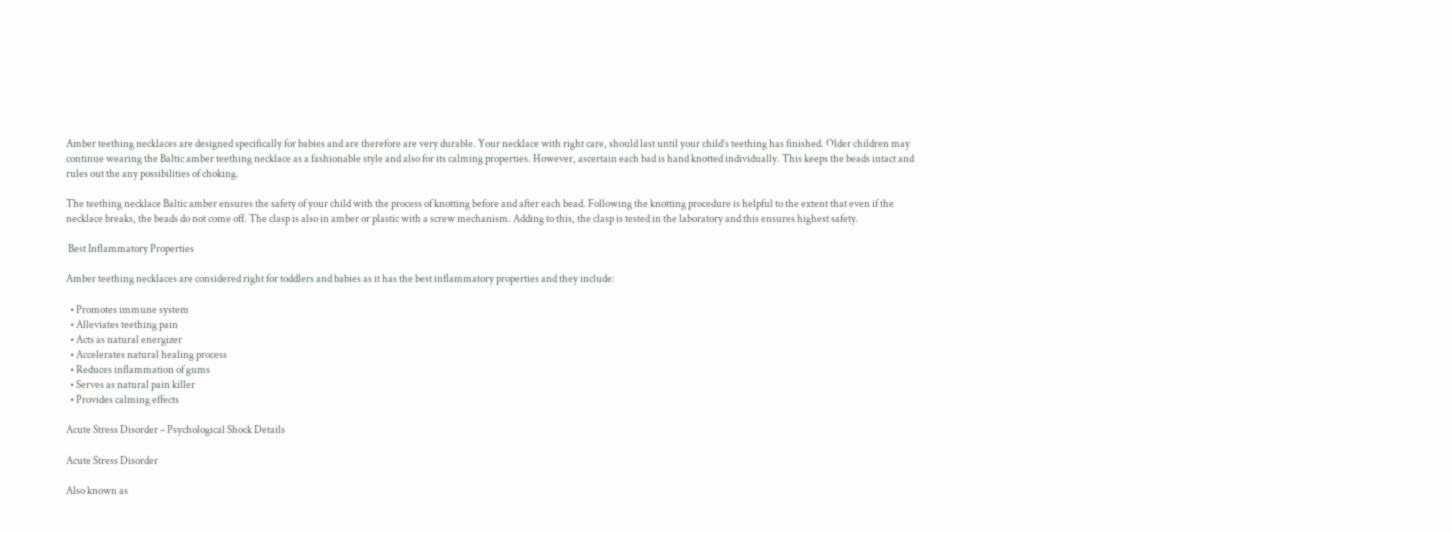Amber teething necklaces are designed specifically for babies and are therefore are very durable. Your necklace with right care, should last until your child’s teething has finished. Older children may continue wearing the Baltic amber teething necklace as a fashionable style and also for its calming properties. However, ascertain each bad is hand knotted individually. This keeps the beads intact and rules out the any possibilities of choking.

The teething necklace Baltic amber ensures the safety of your child with the process of knotting before and after each bead. Following the knotting procedure is helpful to the extent that even if the necklace breaks, the beads do not come off. The clasp is also in amber or plastic with a screw mechanism. Adding to this, the clasp is tested in the laboratory and this ensures highest safety.

 Best Inflammatory Properties

Amber teething necklaces are considered right for toddlers and babies as it has the best inflammatory properties and they include:

  • Promotes immune system
  • Alleviates teething pain
  • Acts as natural energizer
  • Accelerates natural healing process
  • Reduces inflammation of gums
  • Serves as natural pain killer
  • Provides calming effects

Acute Stress Disorder – Psychological Shock Details

Acute Stress Disorder

Also known as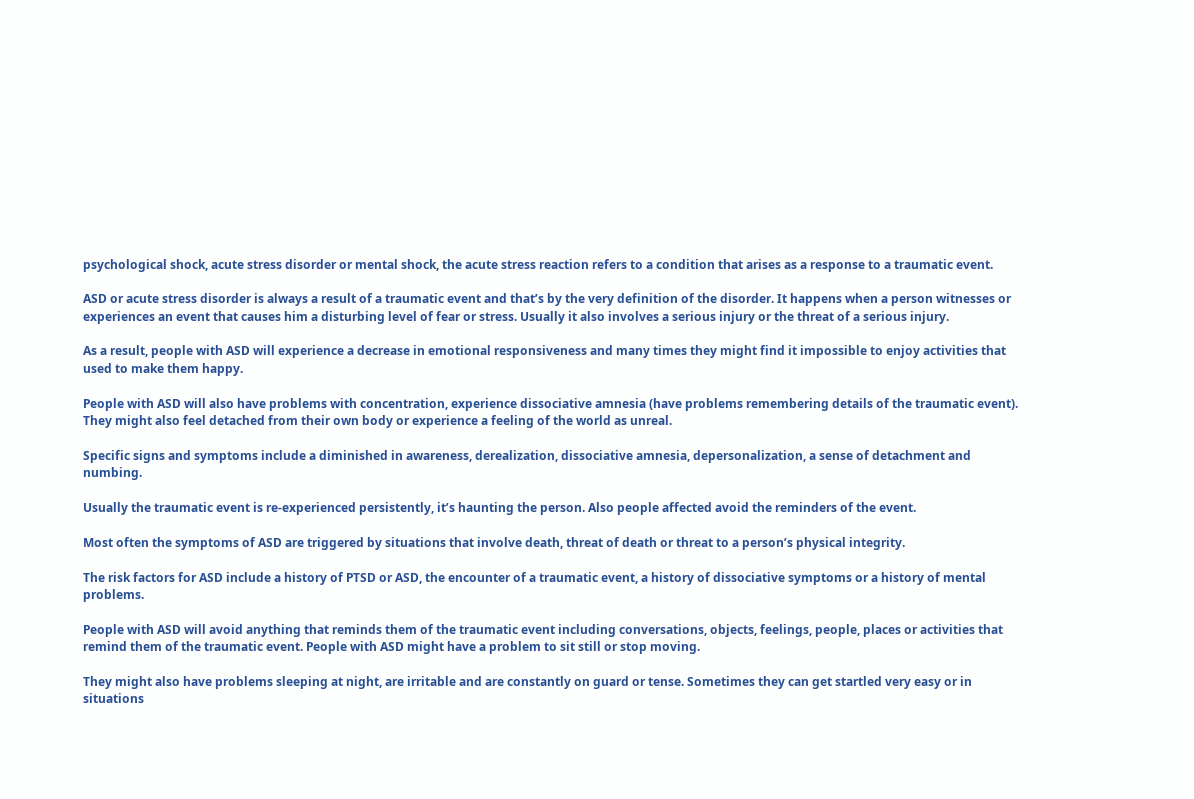psychological shock, acute stress disorder or mental shock, the acute stress reaction refers to a condition that arises as a response to a traumatic event.

ASD or acute stress disorder is always a result of a traumatic event and that’s by the very definition of the disorder. It happens when a person witnesses or experiences an event that causes him a disturbing level of fear or stress. Usually it also involves a serious injury or the threat of a serious injury.

As a result, people with ASD will experience a decrease in emotional responsiveness and many times they might find it impossible to enjoy activities that used to make them happy.

People with ASD will also have problems with concentration, experience dissociative amnesia (have problems remembering details of the traumatic event). They might also feel detached from their own body or experience a feeling of the world as unreal.

Specific signs and symptoms include a diminished in awareness, derealization, dissociative amnesia, depersonalization, a sense of detachment and numbing.

Usually the traumatic event is re-experienced persistently, it’s haunting the person. Also people affected avoid the reminders of the event.

Most often the symptoms of ASD are triggered by situations that involve death, threat of death or threat to a person’s physical integrity.

The risk factors for ASD include a history of PTSD or ASD, the encounter of a traumatic event, a history of dissociative symptoms or a history of mental problems.

People with ASD will avoid anything that reminds them of the traumatic event including conversations, objects, feelings, people, places or activities that remind them of the traumatic event. People with ASD might have a problem to sit still or stop moving.

They might also have problems sleeping at night, are irritable and are constantly on guard or tense. Sometimes they can get startled very easy or in situations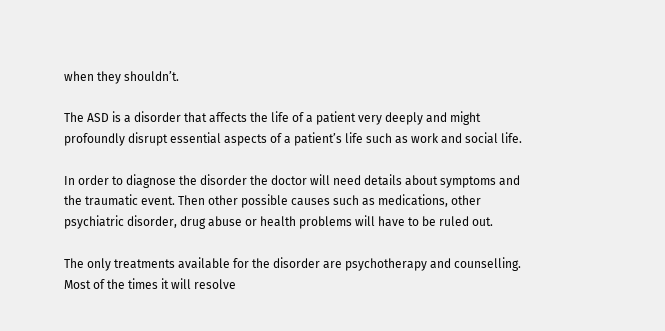when they shouldn’t.

The ASD is a disorder that affects the life of a patient very deeply and might profoundly disrupt essential aspects of a patient’s life such as work and social life.

In order to diagnose the disorder the doctor will need details about symptoms and the traumatic event. Then other possible causes such as medications, other psychiatric disorder, drug abuse or health problems will have to be ruled out.

The only treatments available for the disorder are psychotherapy and counselling. Most of the times it will resolve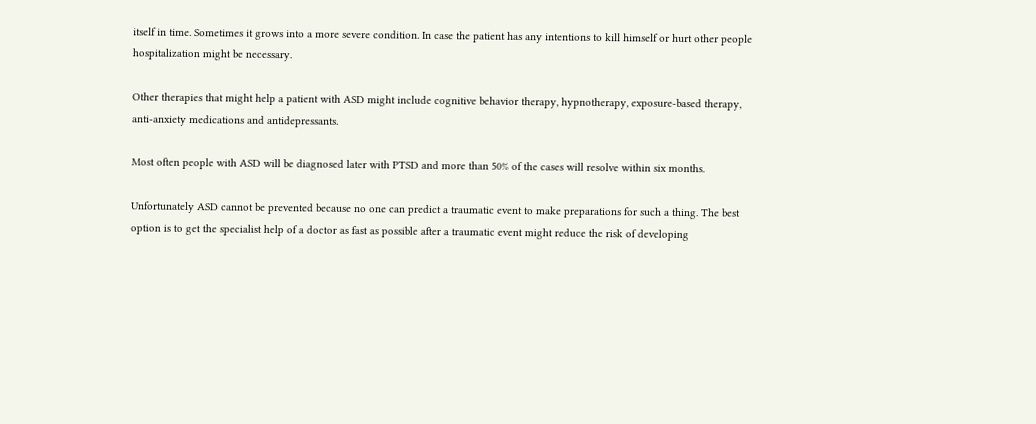itself in time. Sometimes it grows into a more severe condition. In case the patient has any intentions to kill himself or hurt other people hospitalization might be necessary.

Other therapies that might help a patient with ASD might include cognitive behavior therapy, hypnotherapy, exposure-based therapy, anti-anxiety medications and antidepressants.

Most often people with ASD will be diagnosed later with PTSD and more than 50% of the cases will resolve within six months.

Unfortunately ASD cannot be prevented because no one can predict a traumatic event to make preparations for such a thing. The best option is to get the specialist help of a doctor as fast as possible after a traumatic event might reduce the risk of developing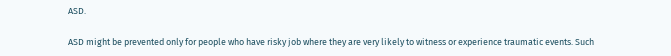ASD.

ASD might be prevented only for people who have risky job where they are very likely to witness or experience traumatic events. Such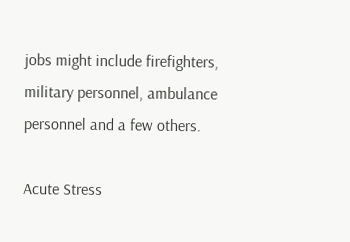jobs might include firefighters, military personnel, ambulance personnel and a few others.

Acute Stress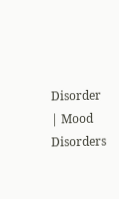Disorder | Mood Disorders